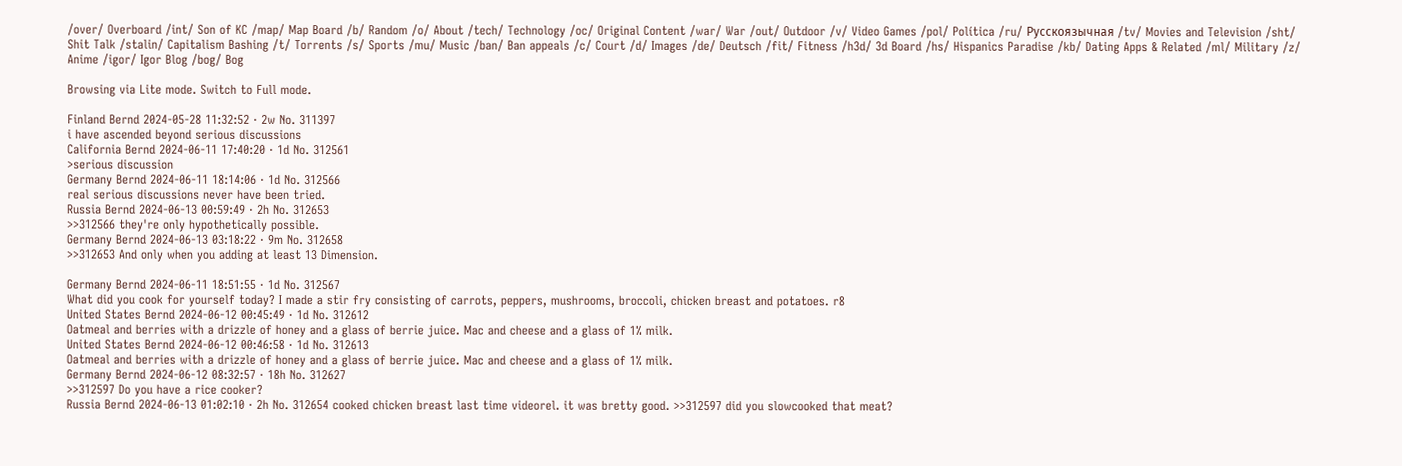/over/ Overboard /int/ Son of KC /map/ Map Board /b/ Random /o/ About /tech/ Technology /oc/ Original Content /war/ War /out/ Outdoor /v/ Video Games /pol/ Política /ru/ Русскоязычная /tv/ Movies and Television /sht/ Shit Talk /stalin/ Capitalism Bashing /t/ Torrents /s/ Sports /mu/ Music /ban/ Ban appeals /c/ Court /d/ Images /de/ Deutsch /fit/ Fitness /h3d/ 3d Board /hs/ Hispanics Paradise /kb/ Dating Apps & Related /ml/ Military /z/ Anime /igor/ Igor Blog /bog/ Bog

Browsing via Lite mode. Switch to Full mode.

Finland Bernd 2024-05-28 11:32:52 ⋅ 2w No. 311397
i have ascended beyond serious discussions
California Bernd 2024-06-11 17:40:20 ⋅ 1d No. 312561
>serious discussion
Germany Bernd 2024-06-11 18:14:06 ⋅ 1d No. 312566
real serious discussions never have been tried.
Russia Bernd 2024-06-13 00:59:49 ⋅ 2h No. 312653
>>312566 they're only hypothetically possible.
Germany Bernd 2024-06-13 03:18:22 ⋅ 9m No. 312658
>>312653 And only when you adding at least 13 Dimension.

Germany Bernd 2024-06-11 18:51:55 ⋅ 1d No. 312567
What did you cook for yourself today? I made a stir fry consisting of carrots, peppers, mushrooms, broccoli, chicken breast and potatoes. r8
United States Bernd 2024-06-12 00:45:49 ⋅ 1d No. 312612
Oatmeal and berries with a drizzle of honey and a glass of berrie juice. Mac and cheese and a glass of 1% milk.
United States Bernd 2024-06-12 00:46:58 ⋅ 1d No. 312613
Oatmeal and berries with a drizzle of honey and a glass of berrie juice. Mac and cheese and a glass of 1% milk.
Germany Bernd 2024-06-12 08:32:57 ⋅ 18h No. 312627
>>312597 Do you have a rice cooker?
Russia Bernd 2024-06-13 01:02:10 ⋅ 2h No. 312654 cooked chicken breast last time videorel. it was bretty good. >>312597 did you slowcooked that meat?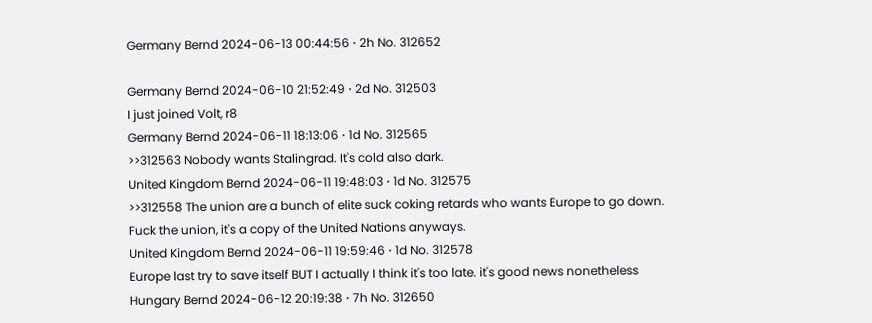Germany Bernd 2024-06-13 00:44:56 ⋅ 2h No. 312652

Germany Bernd 2024-06-10 21:52:49 ⋅ 2d No. 312503
I just joined Volt, r8
Germany Bernd 2024-06-11 18:13:06 ⋅ 1d No. 312565
>>312563 Nobody wants Stalingrad. It's cold also dark.
United Kingdom Bernd 2024-06-11 19:48:03 ⋅ 1d No. 312575
>>312558 The union are a bunch of elite suck coking retards who wants Europe to go down. Fuck the union, it's a copy of the United Nations anyways.
United Kingdom Bernd 2024-06-11 19:59:46 ⋅ 1d No. 312578
Europe last try to save itself BUT I actually I think it's too late. it's good news nonetheless
Hungary Bernd 2024-06-12 20:19:38 ⋅ 7h No. 312650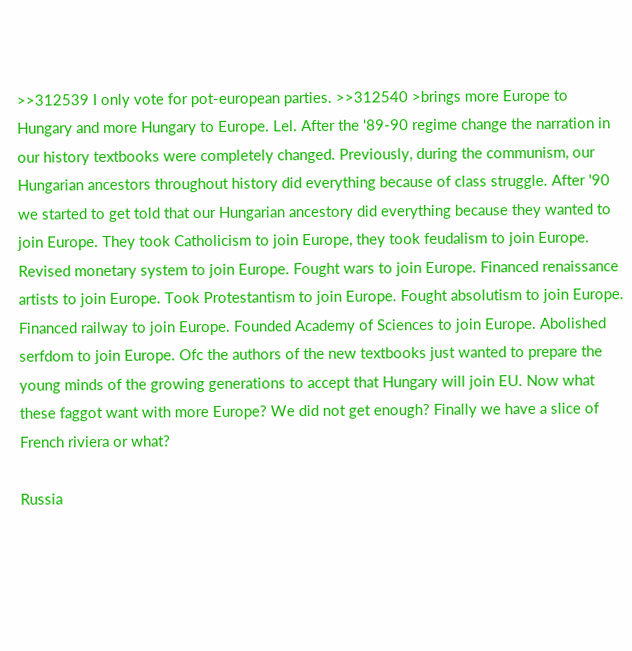>>312539 I only vote for pot-european parties. >>312540 >brings more Europe to Hungary and more Hungary to Europe. Lel. After the '89-90 regime change the narration in our history textbooks were completely changed. Previously, during the communism, our Hungarian ancestors throughout history did everything because of class struggle. After '90 we started to get told that our Hungarian ancestory did everything because they wanted to join Europe. They took Catholicism to join Europe, they took feudalism to join Europe. Revised monetary system to join Europe. Fought wars to join Europe. Financed renaissance artists to join Europe. Took Protestantism to join Europe. Fought absolutism to join Europe. Financed railway to join Europe. Founded Academy of Sciences to join Europe. Abolished serfdom to join Europe. Ofc the authors of the new textbooks just wanted to prepare the young minds of the growing generations to accept that Hungary will join EU. Now what these faggot want with more Europe? We did not get enough? Finally we have a slice of French riviera or what?

Russia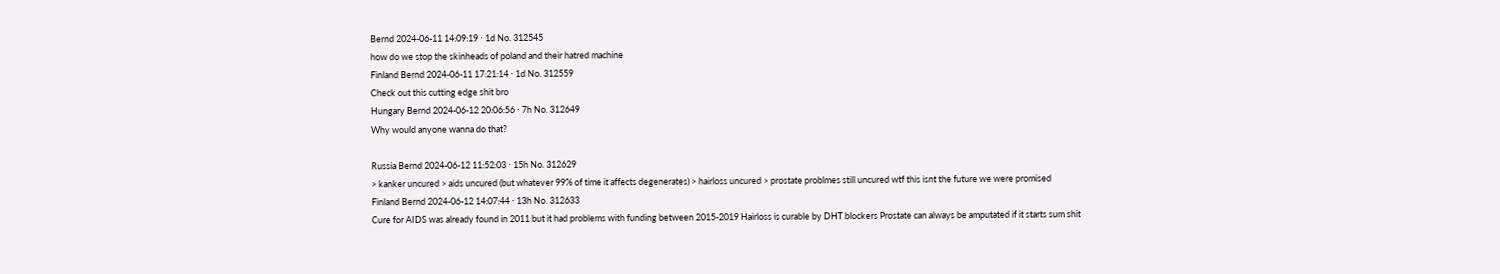Bernd 2024-06-11 14:09:19 ⋅ 1d No. 312545
how do we stop the skinheads of poland and their hatred machine
Finland Bernd 2024-06-11 17:21:14 ⋅ 1d No. 312559
Check out this cutting edge shit bro
Hungary Bernd 2024-06-12 20:06:56 ⋅ 7h No. 312649
Why would anyone wanna do that?

Russia Bernd 2024-06-12 11:52:03 ⋅ 15h No. 312629
> kanker uncured > aids uncured (but whatever 99% of time it affects degenerates) > hairloss uncured > prostate problmes still uncured wtf this isnt the future we were promised
Finland Bernd 2024-06-12 14:07:44 ⋅ 13h No. 312633
Cure for AIDS was already found in 2011 but it had problems with funding between 2015-2019 Hairloss is curable by DHT blockers Prostate can always be amputated if it starts sum shit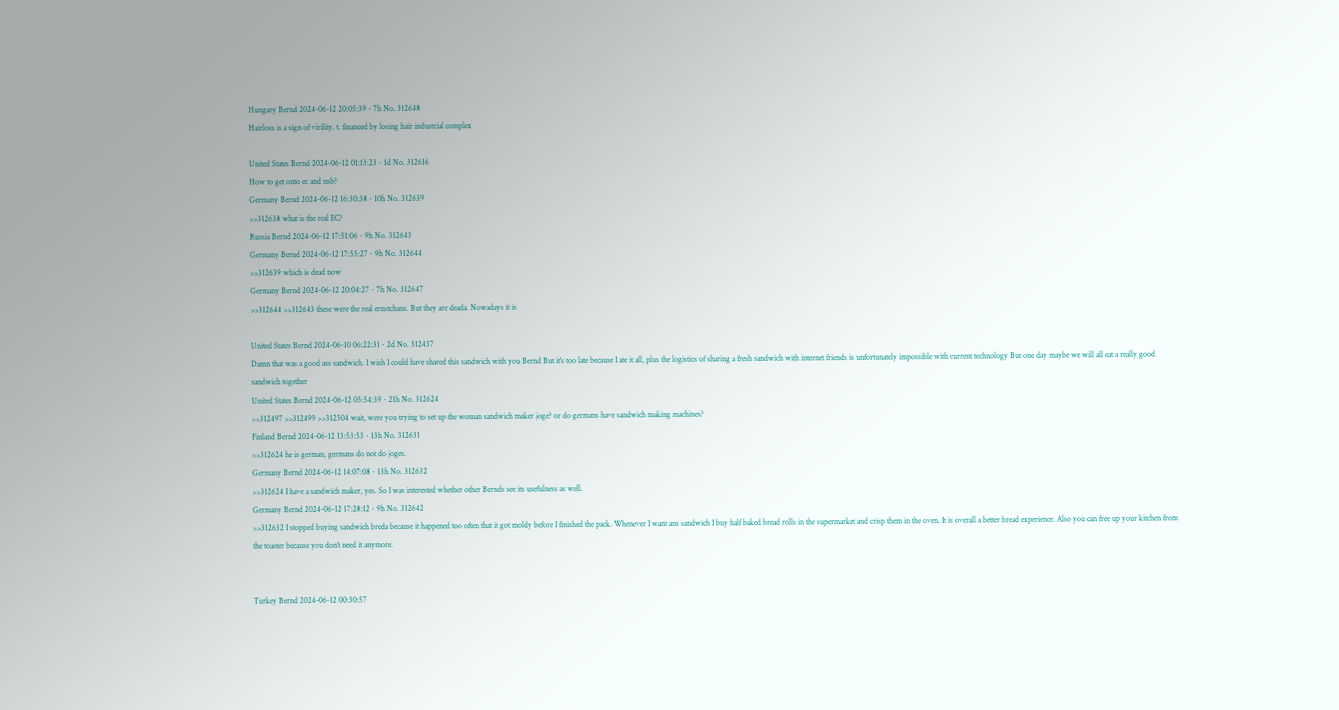Hungary Bernd 2024-06-12 20:05:39 ⋅ 7h No. 312648
Hairloss is a sign of virility. t. financed by losing hair industrial complex

United States Bernd 2024-06-12 01:13:23 ⋅ 1d No. 312616
How to get onto ec and nsb?
Germany Bernd 2024-06-12 16:30:38 ⋅ 10h No. 312639
>>312638 what is the real EC?
Russia Bernd 2024-06-12 17:51:06 ⋅ 9h No. 312643
Germany Bernd 2024-06-12 17:55:27 ⋅ 9h No. 312644
>>312639 which is dead now
Germany Bernd 2024-06-12 20:04:27 ⋅ 7h No. 312647
>>312644 >>312643 these were the real ernstchans. But they are deada. Nowadays it is

United States Bernd 2024-06-10 06:22:31 ⋅ 2d No. 312437
Damn that was a good ass sandwich. I wish I could have shared this sandwich with you Bernd But it's too late because I ate it all, plus the logistics of sharing a fresh sandwich with internet friends is unfortunately impossible with current technology But one day maybe we will all eat a really good sandwich together
United States Bernd 2024-06-12 05:54:39 ⋅ 21h No. 312624
>>312497 >>312499 >>312504 wait, were you trying to set up the woman sandwich maker joge? or do germans have sandwich making machines?
Finland Bernd 2024-06-12 13:53:53 ⋅ 13h No. 312631
>>312624 he is german, germans do not do joges.
Germany Bernd 2024-06-12 14:07:08 ⋅ 13h No. 312632
>>312624 I have a sandwich maker, yes. So I was interested whether other Bernds see its usefulness as well.
Germany Bernd 2024-06-12 17:28:12 ⋅ 9h No. 312642
>>312632 I stopped buying sandwich breda because it happened too often that it got moldy before I finished the pack. Whenever I want ans sandwich I buy half baked bread rolls in the supermarket and crisp them in the oven. It is overall a better bread experience. Also you can free up your kitchen from the toaster because you don't need it anymore.


Turkey Bernd 2024-06-12 00:30:57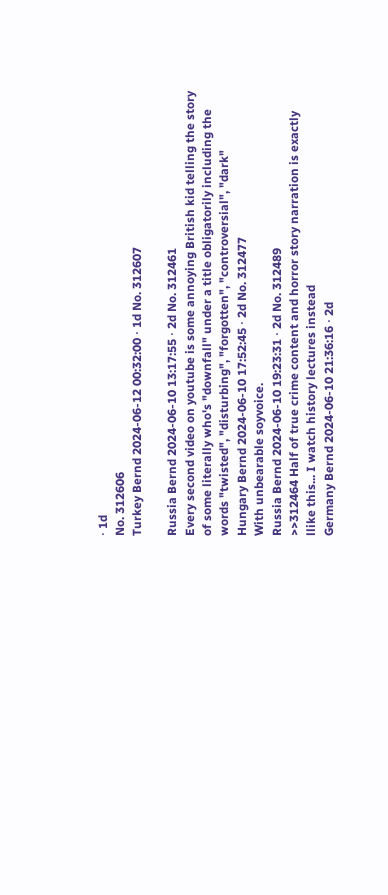⋅ 1d
No. 312606
Turkey Bernd 2024-06-12 00:32:00 ⋅ 1d No. 312607

Russia Bernd 2024-06-10 13:17:55 ⋅ 2d No. 312461
Every second video on youtube is some annoying British kid telling the story of some literally who's "downfall" under a title obligatorily including the words "twisted", "disturbing", "forgotten", "controversial", "dark"
Hungary Bernd 2024-06-10 17:52:45 ⋅ 2d No. 312477
With unbearable soyvoice.
Russia Bernd 2024-06-10 19:23:31 ⋅ 2d No. 312489
>>312464 Half of true crime content and horror story narration is exactly llike this... I watch history lectures instead
Germany Bernd 2024-06-10 21:36:16 ⋅ 2d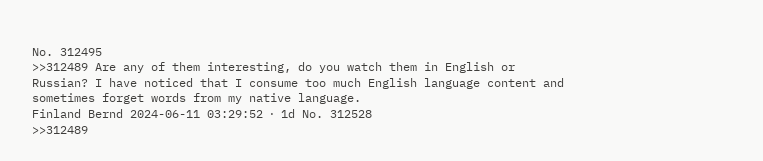No. 312495
>>312489 Are any of them interesting, do you watch them in English or Russian? I have noticed that I consume too much English language content and sometimes forget words from my native language.
Finland Bernd 2024-06-11 03:29:52 ⋅ 1d No. 312528
>>312489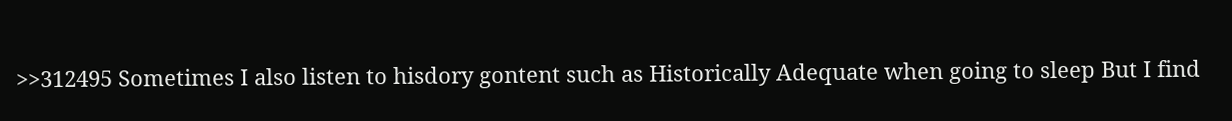>>312495 Sometimes I also listen to hisdory gontent such as Historically Adequate when going to sleep But I find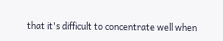that it's difficult to concentrate well when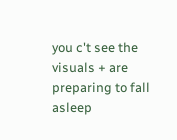you c't see the visuals + are preparing to fall asleep